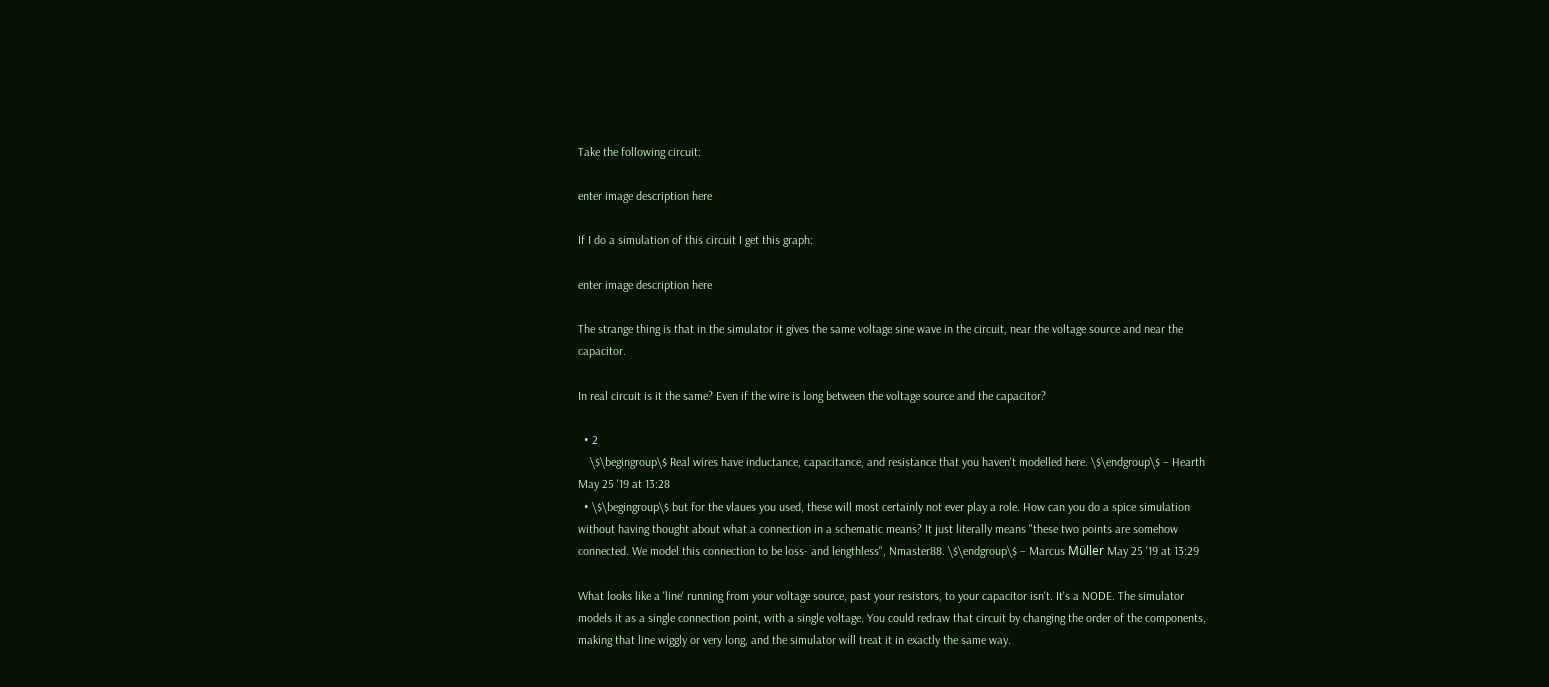Take the following circuit:

enter image description here

If I do a simulation of this circuit I get this graph:

enter image description here

The strange thing is that in the simulator it gives the same voltage sine wave in the circuit, near the voltage source and near the capacitor.

In real circuit is it the same? Even if the wire is long between the voltage source and the capacitor?

  • 2
    \$\begingroup\$ Real wires have inductance, capacitance, and resistance that you haven't modelled here. \$\endgroup\$ – Hearth May 25 '19 at 13:28
  • \$\begingroup\$ but for the vlaues you used, these will most certainly not ever play a role. How can you do a spice simulation without having thought about what a connection in a schematic means? It just literally means "these two points are somehow connected. We model this connection to be loss- and lengthless", Nmaster88. \$\endgroup\$ – Marcus Müller May 25 '19 at 13:29

What looks like a 'line' running from your voltage source, past your resistors, to your capacitor isn't. It's a NODE. The simulator models it as a single connection point, with a single voltage. You could redraw that circuit by changing the order of the components, making that line wiggly or very long, and the simulator will treat it in exactly the same way.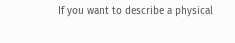If you want to describe a physical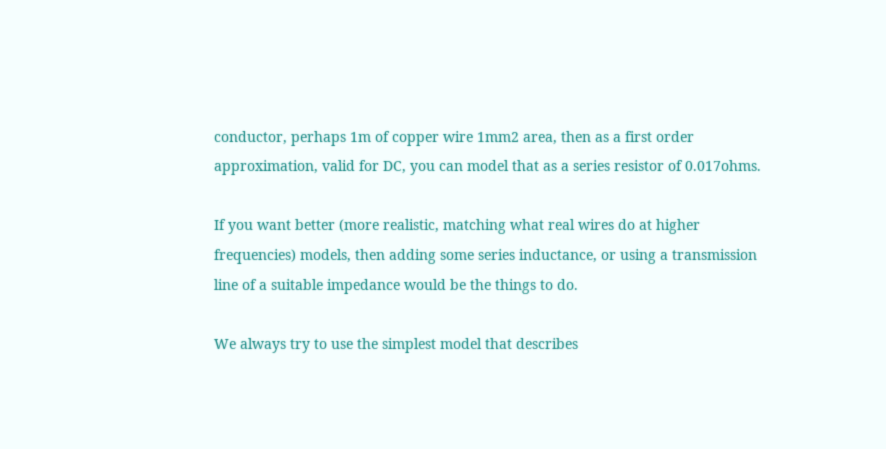conductor, perhaps 1m of copper wire 1mm2 area, then as a first order approximation, valid for DC, you can model that as a series resistor of 0.017ohms.

If you want better (more realistic, matching what real wires do at higher frequencies) models, then adding some series inductance, or using a transmission line of a suitable impedance would be the things to do.

We always try to use the simplest model that describes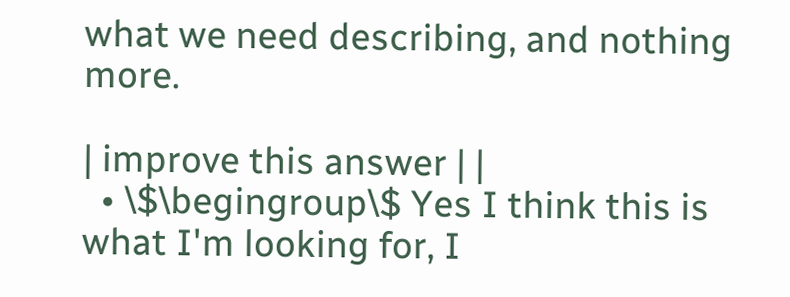what we need describing, and nothing more.

| improve this answer | |
  • \$\begingroup\$ Yes I think this is what I'm looking for, I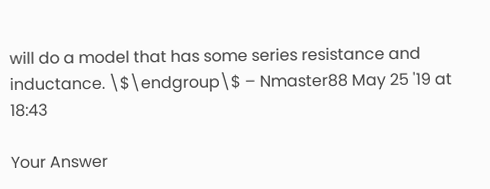will do a model that has some series resistance and inductance. \$\endgroup\$ – Nmaster88 May 25 '19 at 18:43

Your Answer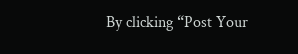By clicking “Post Your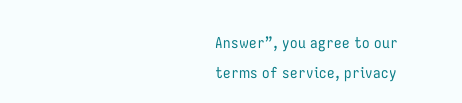Answer”, you agree to our terms of service, privacy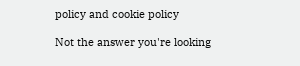policy and cookie policy

Not the answer you're looking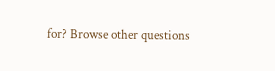for? Browse other questions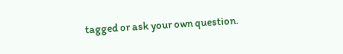tagged or ask your own question.